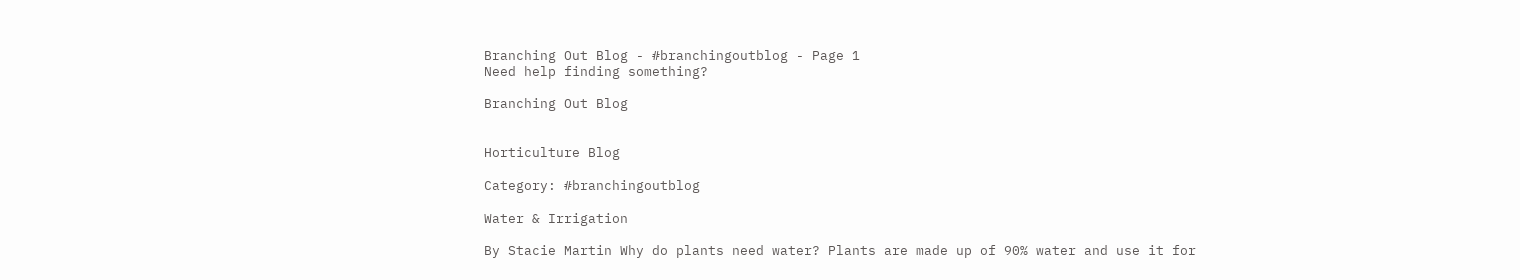Branching Out Blog - #branchingoutblog - Page 1
Need help finding something?

Branching Out Blog


Horticulture Blog

Category: #branchingoutblog

Water & Irrigation

By Stacie Martin Why do plants need water? Plants are made up of 90% water and use it for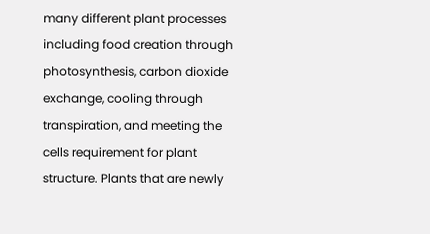many different plant processes including food creation through photosynthesis, carbon dioxide exchange, cooling through transpiration, and meeting the cells requirement for plant structure. Plants that are newly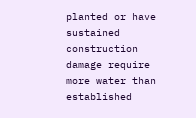planted or have sustained construction damage require more water than established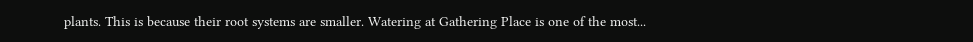plants. This is because their root systems are smaller. Watering at Gathering Place is one of the most...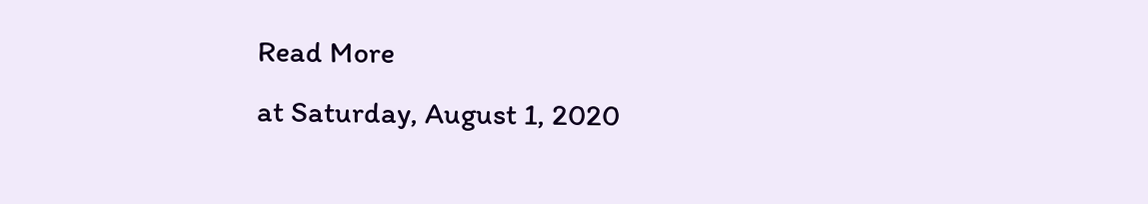Read More
at Saturday, August 1, 2020